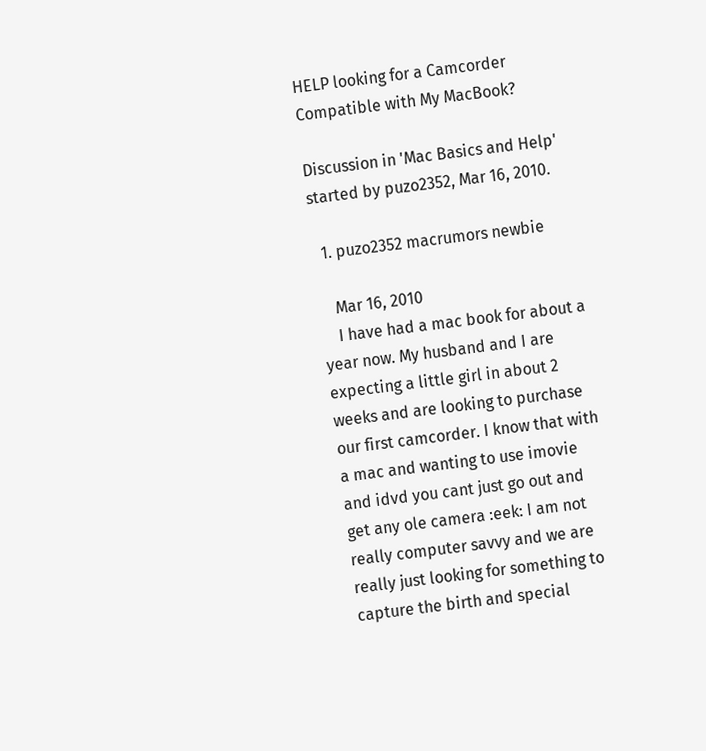HELP looking for a Camcorder Compatible with My MacBook?

Discussion in 'Mac Basics and Help' started by puzo2352, Mar 16, 2010.

  1. puzo2352 macrumors newbie

    Mar 16, 2010
    I have had a mac book for about a year now. My husband and I are expecting a little girl in about 2 weeks and are looking to purchase our first camcorder. I know that with a mac and wanting to use imovie and idvd you cant just go out and get any ole camera :eek: I am not really computer savvy and we are really just looking for something to capture the birth and special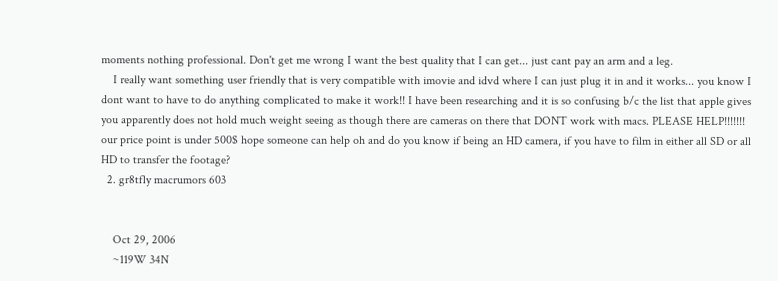moments nothing professional. Don't get me wrong I want the best quality that I can get... just cant pay an arm and a leg.
    I really want something user friendly that is very compatible with imovie and idvd where I can just plug it in and it works... you know I dont want to have to do anything complicated to make it work!! I have been researching and it is so confusing b/c the list that apple gives you apparently does not hold much weight seeing as though there are cameras on there that DONT work with macs. PLEASE HELP!!!!!!! our price point is under 500$ hope someone can help oh and do you know if being an HD camera, if you have to film in either all SD or all HD to transfer the footage?
  2. gr8tfly macrumors 603


    Oct 29, 2006
    ~119W 34N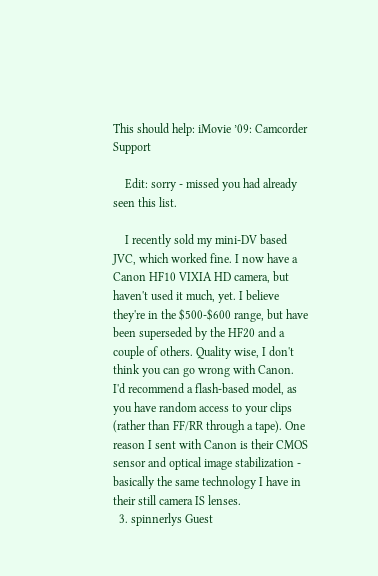This should help: iMovie ’09: Camcorder Support

    Edit: sorry - missed you had already seen this list.

    I recently sold my mini-DV based JVC, which worked fine. I now have a Canon HF10 VIXIA HD camera, but haven't used it much, yet. I believe they're in the $500-$600 range, but have been superseded by the HF20 and a couple of others. Quality wise, I don't think you can go wrong with Canon. I'd recommend a flash-based model, as you have random access to your clips (rather than FF/RR through a tape). One reason I sent with Canon is their CMOS sensor and optical image stabilization - basically the same technology I have in their still camera IS lenses.
  3. spinnerlys Guest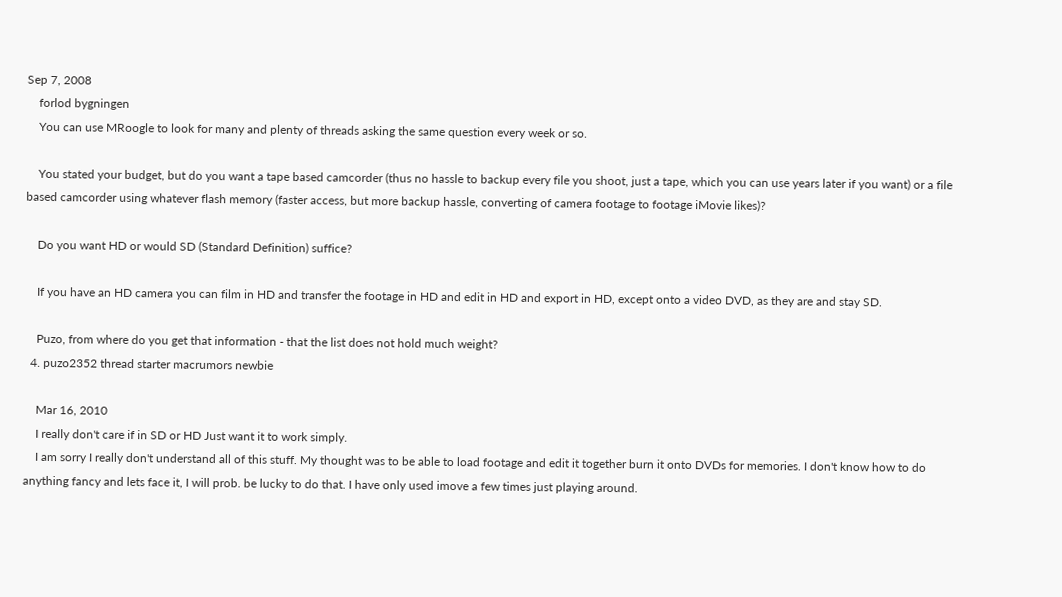Sep 7, 2008
    forlod bygningen
    You can use MRoogle to look for many and plenty of threads asking the same question every week or so.

    You stated your budget, but do you want a tape based camcorder (thus no hassle to backup every file you shoot, just a tape, which you can use years later if you want) or a file based camcorder using whatever flash memory (faster access, but more backup hassle, converting of camera footage to footage iMovie likes)?

    Do you want HD or would SD (Standard Definition) suffice?

    If you have an HD camera you can film in HD and transfer the footage in HD and edit in HD and export in HD, except onto a video DVD, as they are and stay SD.

    Puzo, from where do you get that information - that the list does not hold much weight?
  4. puzo2352 thread starter macrumors newbie

    Mar 16, 2010
    I really don't care if in SD or HD Just want it to work simply.
    I am sorry I really don't understand all of this stuff. My thought was to be able to load footage and edit it together burn it onto DVDs for memories. I don't know how to do anything fancy and lets face it, I will prob. be lucky to do that. I have only used imove a few times just playing around.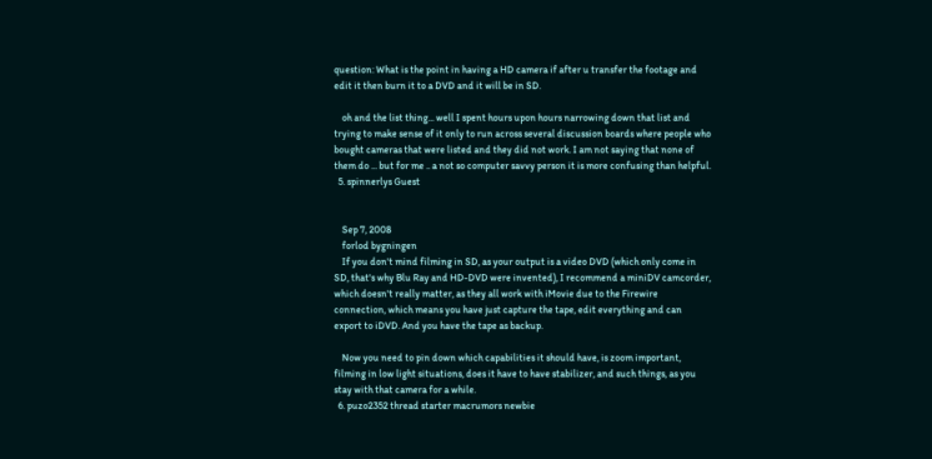question: What is the point in having a HD camera if after u transfer the footage and edit it then burn it to a DVD and it will be in SD.

    oh and the list thing... well I spent hours upon hours narrowing down that list and trying to make sense of it only to run across several discussion boards where people who bought cameras that were listed and they did not work. I am not saying that none of them do ... but for me .. a not so computer savvy person it is more confusing than helpful.
  5. spinnerlys Guest


    Sep 7, 2008
    forlod bygningen
    If you don't mind filming in SD, as your output is a video DVD (which only come in SD, that's why Blu Ray and HD-DVD were invented), I recommend a miniDV camcorder, which doesn't really matter, as they all work with iMovie due to the Firewire connection, which means you have just capture the tape, edit everything and can export to iDVD. And you have the tape as backup.

    Now you need to pin down which capabilities it should have, is zoom important, filming in low light situations, does it have to have stabilizer, and such things, as you stay with that camera for a while.
  6. puzo2352 thread starter macrumors newbie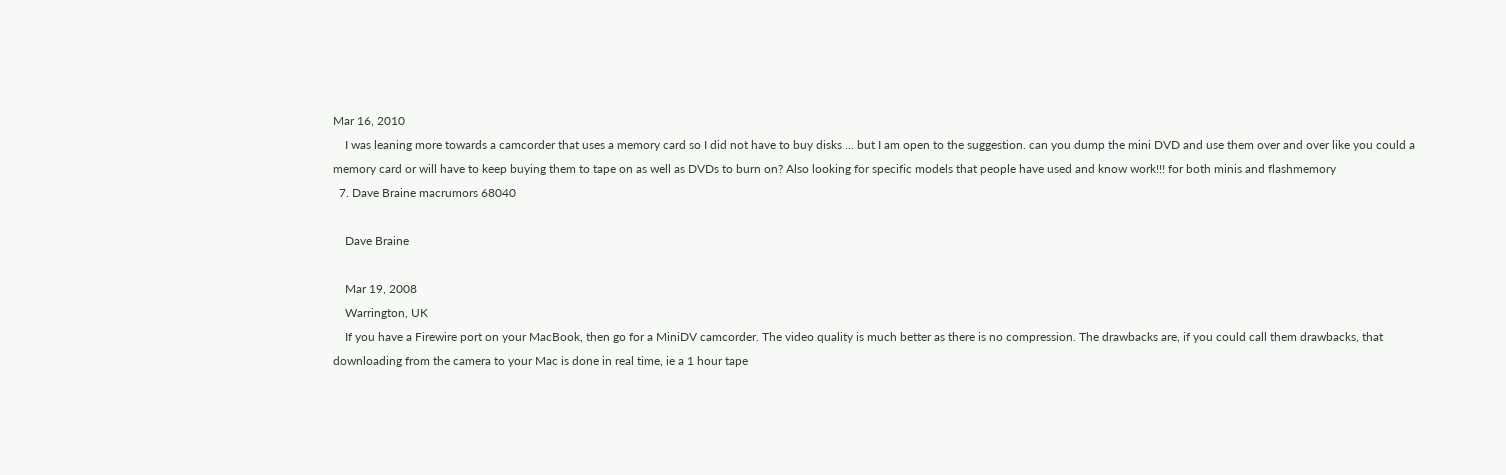Mar 16, 2010
    I was leaning more towards a camcorder that uses a memory card so I did not have to buy disks ... but I am open to the suggestion. can you dump the mini DVD and use them over and over like you could a memory card or will have to keep buying them to tape on as well as DVDs to burn on? Also looking for specific models that people have used and know work!!! for both minis and flashmemory
  7. Dave Braine macrumors 68040

    Dave Braine

    Mar 19, 2008
    Warrington, UK
    If you have a Firewire port on your MacBook, then go for a MiniDV camcorder. The video quality is much better as there is no compression. The drawbacks are, if you could call them drawbacks, that downloading from the camera to your Mac is done in real time, ie a 1 hour tape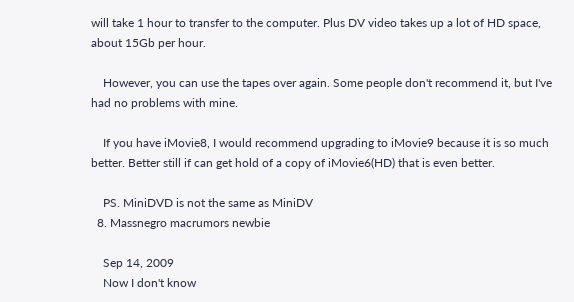will take 1 hour to transfer to the computer. Plus DV video takes up a lot of HD space, about 15Gb per hour.

    However, you can use the tapes over again. Some people don't recommend it, but I've had no problems with mine.

    If you have iMovie8, I would recommend upgrading to iMovie9 because it is so much better. Better still if can get hold of a copy of iMovie6(HD) that is even better.

    PS. MiniDVD is not the same as MiniDV
  8. Massnegro macrumors newbie

    Sep 14, 2009
    Now I don't know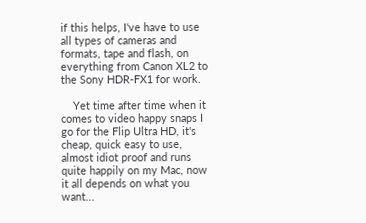if this helps, I've have to use all types of cameras and formats, tape and flash, on everything from Canon XL2 to the Sony HDR-FX1 for work.

    Yet time after time when it comes to video happy snaps I go for the Flip Ultra HD, it's cheap, quick easy to use, almost idiot proof and runs quite happily on my Mac, now it all depends on what you want...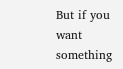But if you want something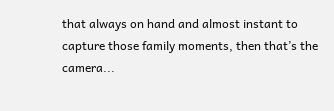that always on hand and almost instant to capture those family moments, then that’s the camera...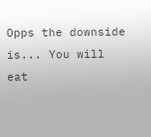Opps the downside is... You will eat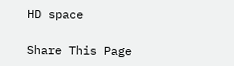HD space

Share This Page